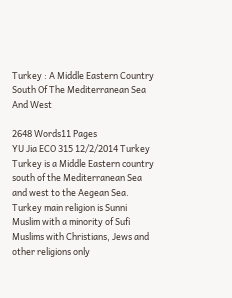Turkey : A Middle Eastern Country South Of The Mediterranean Sea And West

2648 Words11 Pages
YU Jia ECO 315 12/2/2014 Turkey Turkey is a Middle Eastern country south of the Mediterranean Sea and west to the Aegean Sea. Turkey main religion is Sunni Muslim with a minority of Sufi Muslims with Christians, Jews and other religions only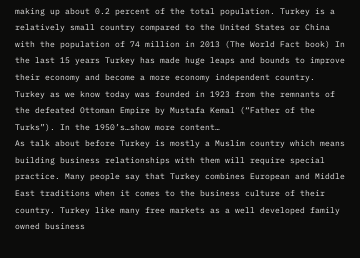making up about 0.2 percent of the total population. Turkey is a relatively small country compared to the United States or China with the population of 74 million in 2013 (The World Fact book) In the last 15 years Turkey has made huge leaps and bounds to improve their economy and become a more economy independent country. Turkey as we know today was founded in 1923 from the remnants of the defeated Ottoman Empire by Mustafa Kemal (“Father of the Turks”). In the 1950’s…show more content…
As talk about before Turkey is mostly a Muslim country which means building business relationships with them will require special practice. Many people say that Turkey combines European and Middle East traditions when it comes to the business culture of their country. Turkey like many free markets as a well developed family owned business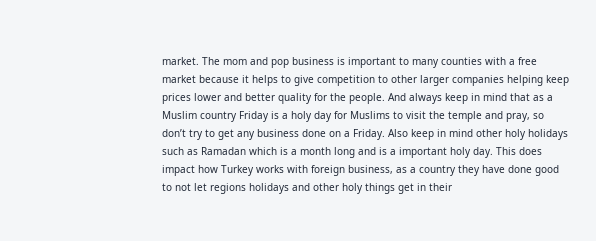market. The mom and pop business is important to many counties with a free market because it helps to give competition to other larger companies helping keep prices lower and better quality for the people. And always keep in mind that as a Muslim country Friday is a holy day for Muslims to visit the temple and pray, so don’t try to get any business done on a Friday. Also keep in mind other holy holidays such as Ramadan which is a month long and is a important holy day. This does impact how Turkey works with foreign business, as a country they have done good to not let regions holidays and other holy things get in their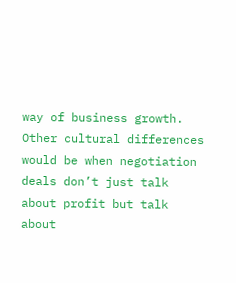way of business growth. Other cultural differences would be when negotiation deals don’t just talk about profit but talk about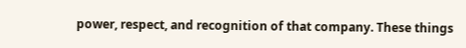power, respect, and recognition of that company. These things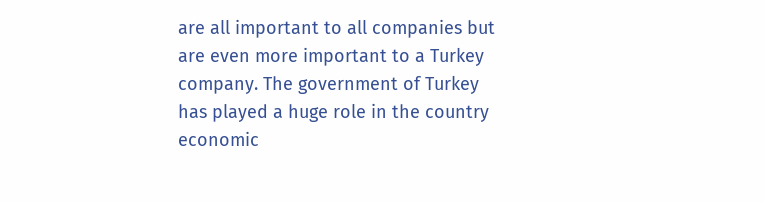are all important to all companies but are even more important to a Turkey company. The government of Turkey has played a huge role in the country economic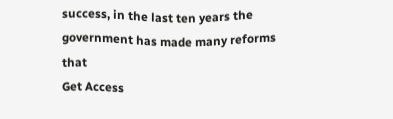success, in the last ten years the government has made many reforms that
Get Access